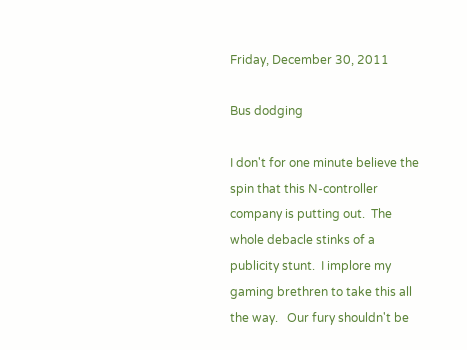Friday, December 30, 2011

Bus dodging

I don't for one minute believe the spin that this N-controller company is putting out.  The whole debacle stinks of a publicity stunt.  I implore my gaming brethren to take this all the way.   Our fury shouldn't be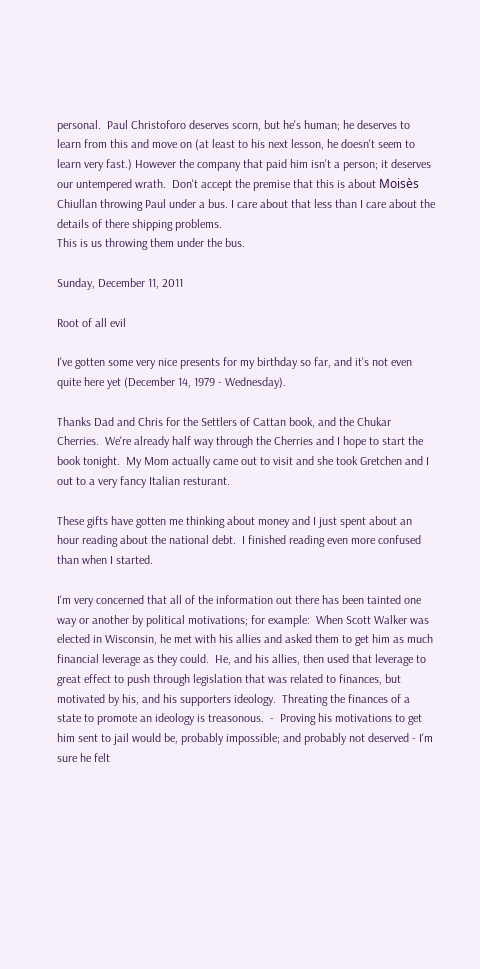personal.  Paul Christoforo deserves scorn, but he's human; he deserves to learn from this and move on (at least to his next lesson, he doesn't seem to learn very fast.) However the company that paid him isn't a person; it deserves our untempered wrath.  Don't accept the premise that this is about Moisès Chiullan throwing Paul under a bus. I care about that less than I care about the details of there shipping problems.
This is us throwing them under the bus.

Sunday, December 11, 2011

Root of all evil

I've gotten some very nice presents for my birthday so far, and it's not even quite here yet (December 14, 1979 - Wednesday).

Thanks Dad and Chris for the Settlers of Cattan book, and the Chukar Cherries.  We're already half way through the Cherries and I hope to start the book tonight.  My Mom actually came out to visit and she took Gretchen and I out to a very fancy Italian resturant.

These gifts have gotten me thinking about money and I just spent about an hour reading about the national debt.  I finished reading even more confused than when I started.

I'm very concerned that all of the information out there has been tainted one way or another by political motivations; for example:  When Scott Walker was elected in Wisconsin, he met with his allies and asked them to get him as much financial leverage as they could.  He, and his allies, then used that leverage to great effect to push through legislation that was related to finances, but motivated by his, and his supporters ideology.  Threating the finances of a state to promote an ideology is treasonous.  -  Proving his motivations to get him sent to jail would be, probably impossible; and probably not deserved - I'm sure he felt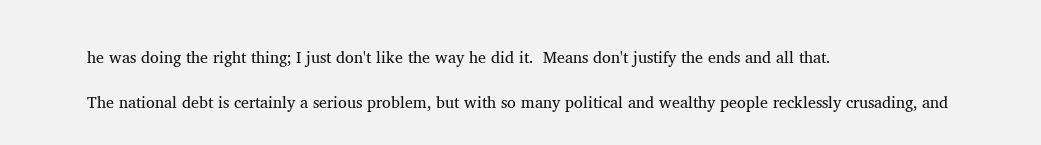he was doing the right thing; I just don't like the way he did it.  Means don't justify the ends and all that.

The national debt is certainly a serious problem, but with so many political and wealthy people recklessly crusading, and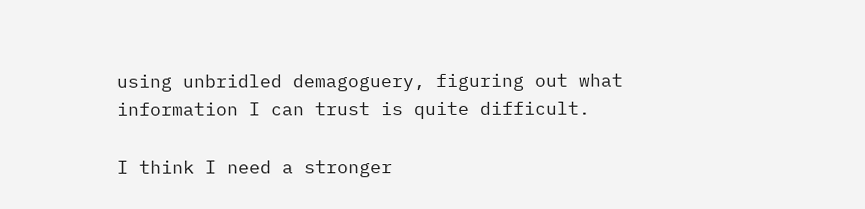using unbridled demagoguery, figuring out what information I can trust is quite difficult.

I think I need a stronger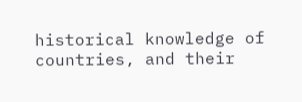historical knowledge of countries, and their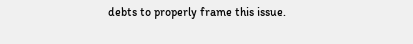debts to properly frame this issue.